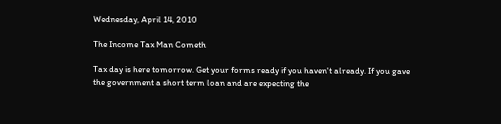Wednesday, April 14, 2010

The Income Tax Man Cometh

Tax day is here tomorrow. Get your forms ready if you haven't already. If you gave the government a short term loan and are expecting the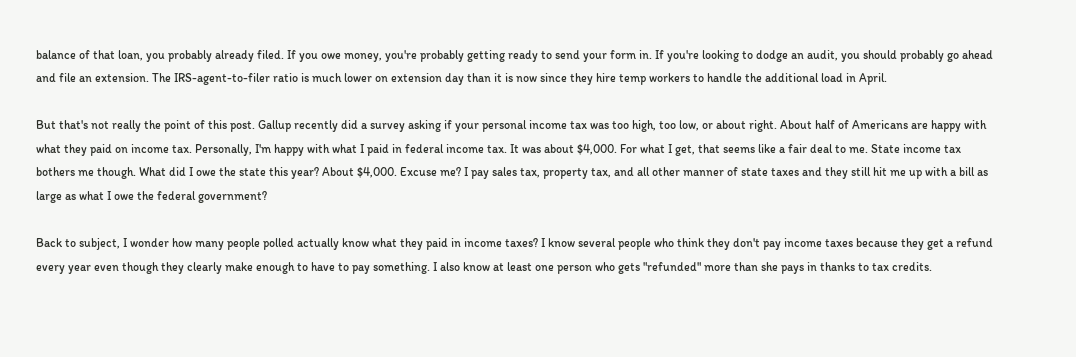balance of that loan, you probably already filed. If you owe money, you're probably getting ready to send your form in. If you're looking to dodge an audit, you should probably go ahead and file an extension. The IRS-agent-to-filer ratio is much lower on extension day than it is now since they hire temp workers to handle the additional load in April.

But that's not really the point of this post. Gallup recently did a survey asking if your personal income tax was too high, too low, or about right. About half of Americans are happy with what they paid on income tax. Personally, I'm happy with what I paid in federal income tax. It was about $4,000. For what I get, that seems like a fair deal to me. State income tax bothers me though. What did I owe the state this year? About $4,000. Excuse me? I pay sales tax, property tax, and all other manner of state taxes and they still hit me up with a bill as large as what I owe the federal government?

Back to subject, I wonder how many people polled actually know what they paid in income taxes? I know several people who think they don't pay income taxes because they get a refund every year even though they clearly make enough to have to pay something. I also know at least one person who gets "refunded" more than she pays in thanks to tax credits.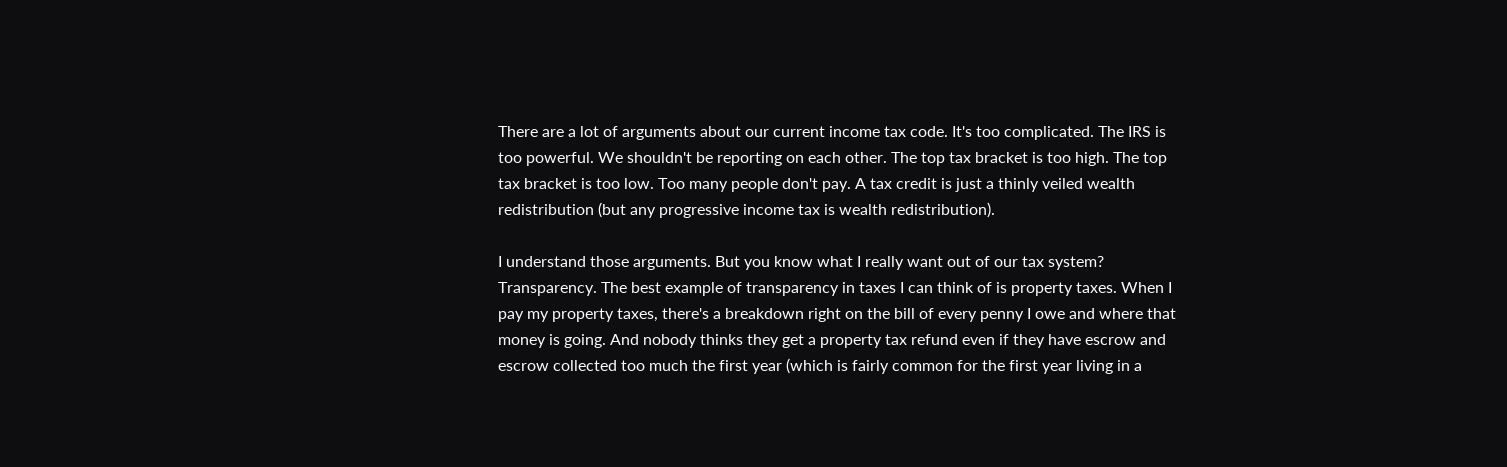There are a lot of arguments about our current income tax code. It's too complicated. The IRS is too powerful. We shouldn't be reporting on each other. The top tax bracket is too high. The top tax bracket is too low. Too many people don't pay. A tax credit is just a thinly veiled wealth redistribution (but any progressive income tax is wealth redistribution).

I understand those arguments. But you know what I really want out of our tax system? Transparency. The best example of transparency in taxes I can think of is property taxes. When I pay my property taxes, there's a breakdown right on the bill of every penny I owe and where that money is going. And nobody thinks they get a property tax refund even if they have escrow and escrow collected too much the first year (which is fairly common for the first year living in a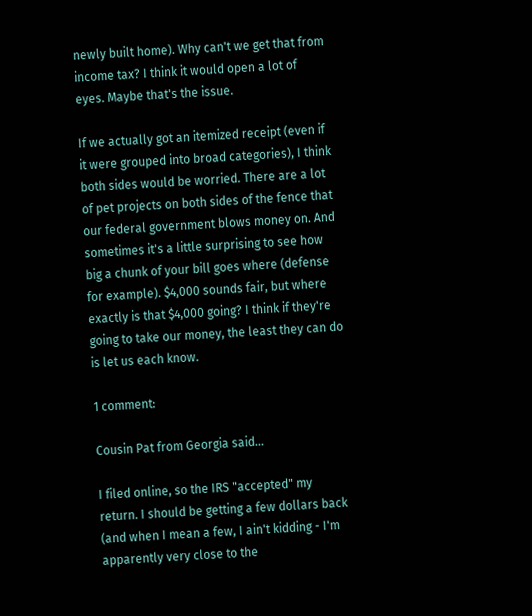newly built home). Why can't we get that from income tax? I think it would open a lot of eyes. Maybe that's the issue.

If we actually got an itemized receipt (even if it were grouped into broad categories), I think both sides would be worried. There are a lot of pet projects on both sides of the fence that our federal government blows money on. And sometimes it's a little surprising to see how big a chunk of your bill goes where (defense for example). $4,000 sounds fair, but where exactly is that $4,000 going? I think if they're going to take our money, the least they can do is let us each know.

1 comment:

Cousin Pat from Georgia said...

I filed online, so the IRS "accepted" my return. I should be getting a few dollars back (and when I mean a few, I ain't kidding - I'm apparently very close to the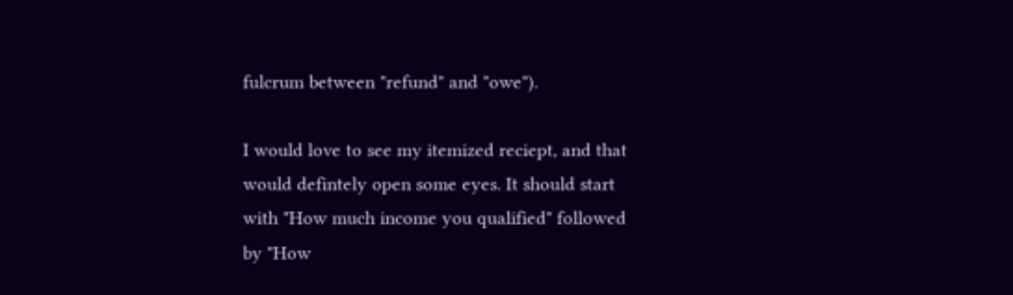fulcrum between "refund" and "owe").

I would love to see my itemized reciept, and that would defintely open some eyes. It should start with "How much income you qualified" followed by "How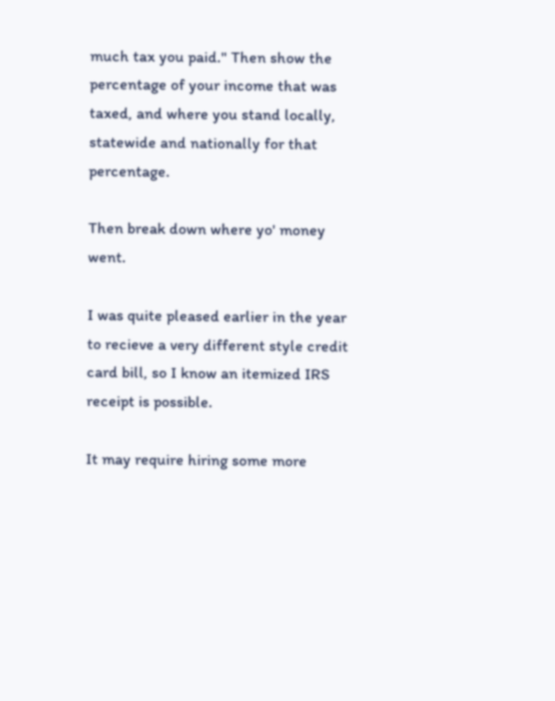much tax you paid." Then show the percentage of your income that was taxed, and where you stand locally, statewide and nationally for that percentage.

Then break down where yo' money went.

I was quite pleased earlier in the year to recieve a very different style credit card bill, so I know an itemized IRS receipt is possible.

It may require hiring some more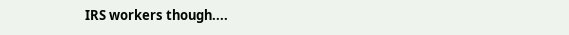IRS workers though....